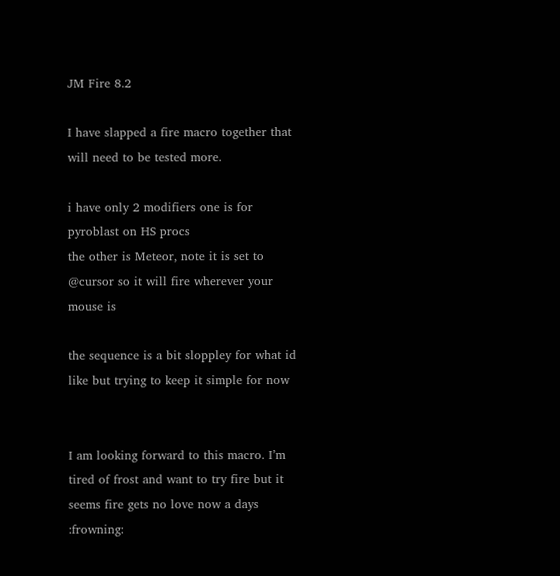JM Fire 8.2

I have slapped a fire macro together that will need to be tested more.

i have only 2 modifiers one is for pyroblast on HS procs
the other is Meteor, note it is set to @cursor so it will fire wherever your mouse is

the sequence is a bit sloppley for what id like but trying to keep it simple for now


I am looking forward to this macro. I’m tired of frost and want to try fire but it seems fire gets no love now a days :frowning: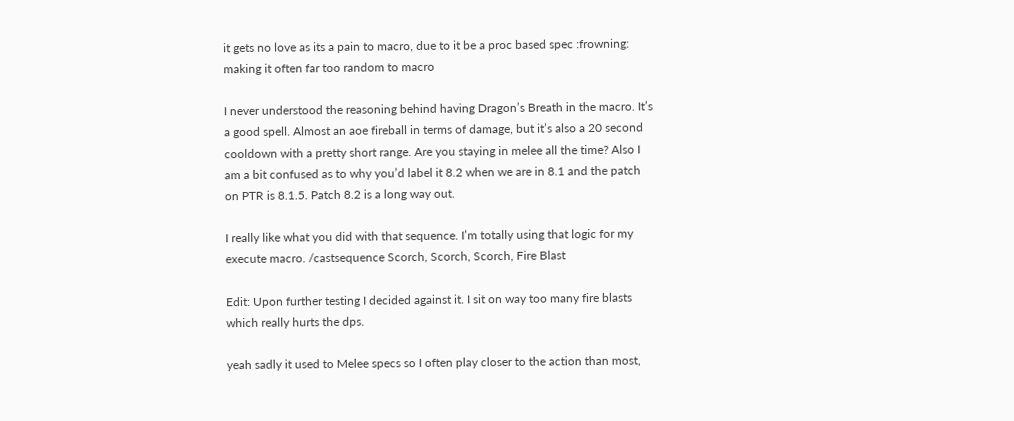it gets no love as its a pain to macro, due to it be a proc based spec :frowning: making it often far too random to macro

I never understood the reasoning behind having Dragon’s Breath in the macro. It’s a good spell. Almost an aoe fireball in terms of damage, but it’s also a 20 second cooldown with a pretty short range. Are you staying in melee all the time? Also I am a bit confused as to why you’d label it 8.2 when we are in 8.1 and the patch on PTR is 8.1.5. Patch 8.2 is a long way out.

I really like what you did with that sequence. I’m totally using that logic for my execute macro. /castsequence Scorch, Scorch, Scorch, Fire Blast

Edit: Upon further testing I decided against it. I sit on way too many fire blasts which really hurts the dps.

yeah sadly it used to Melee specs so I often play closer to the action than most,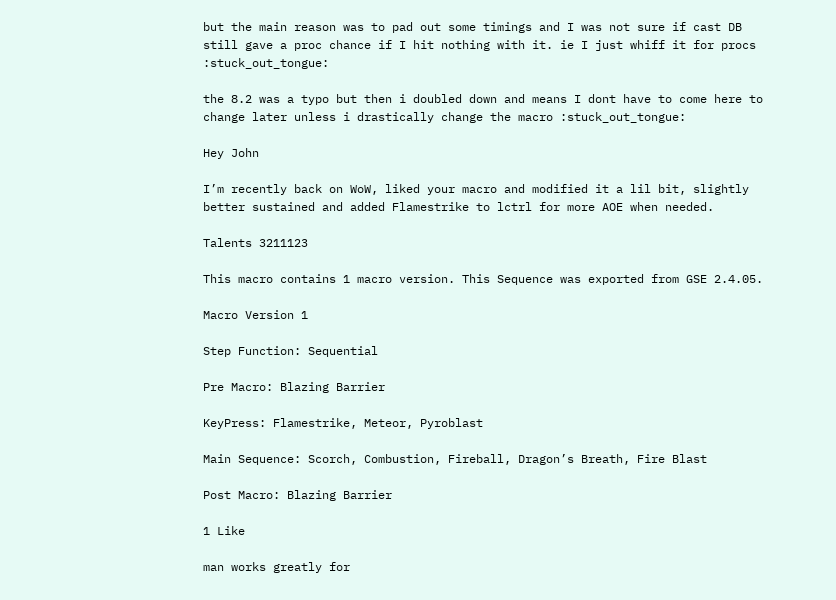but the main reason was to pad out some timings and I was not sure if cast DB still gave a proc chance if I hit nothing with it. ie I just whiff it for procs :stuck_out_tongue:

the 8.2 was a typo but then i doubled down and means I dont have to come here to change later unless i drastically change the macro :stuck_out_tongue:

Hey John

I’m recently back on WoW, liked your macro and modified it a lil bit, slightly better sustained and added Flamestrike to lctrl for more AOE when needed.

Talents 3211123

This macro contains 1 macro version. This Sequence was exported from GSE 2.4.05.

Macro Version 1

Step Function: Sequential

Pre Macro: Blazing Barrier

KeyPress: Flamestrike, Meteor, Pyroblast

Main Sequence: Scorch, Combustion, Fireball, Dragon’s Breath, Fire Blast

Post Macro: Blazing Barrier

1 Like

man works greatly for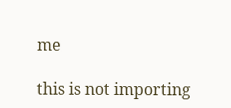me

this is not importing